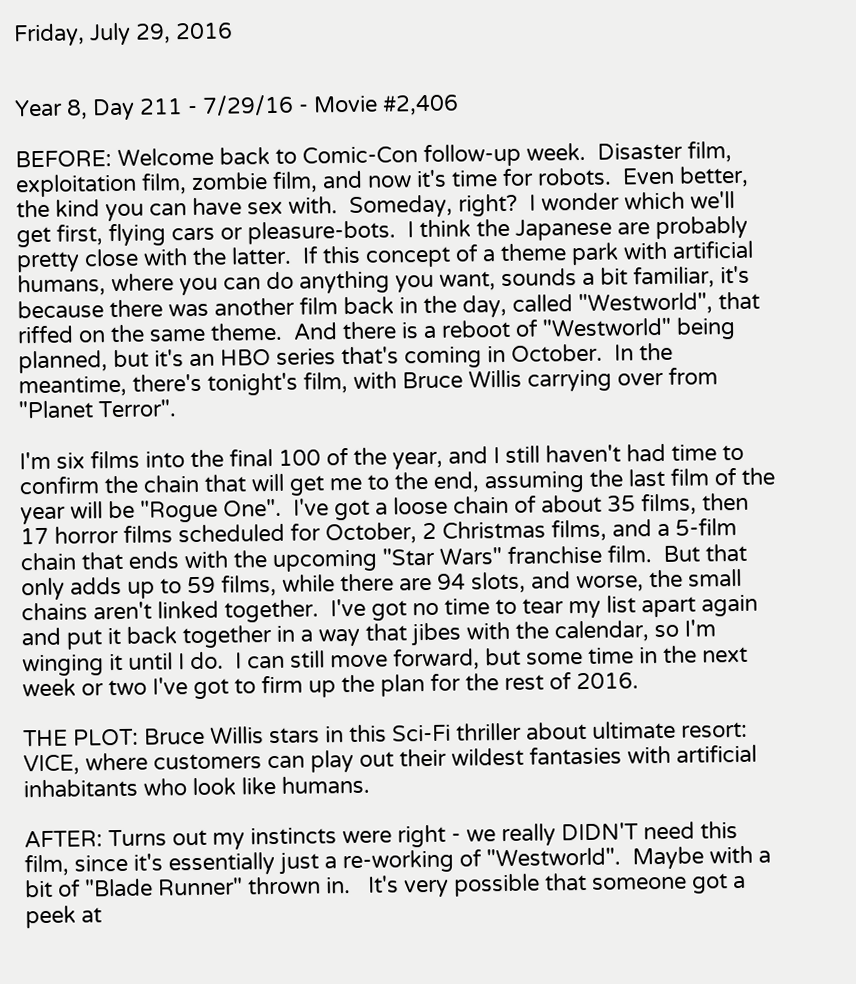Friday, July 29, 2016


Year 8, Day 211 - 7/29/16 - Movie #2,406

BEFORE: Welcome back to Comic-Con follow-up week.  Disaster film, exploitation film, zombie film, and now it's time for robots.  Even better, the kind you can have sex with.  Someday, right?  I wonder which we'll get first, flying cars or pleasure-bots.  I think the Japanese are probably pretty close with the latter.  If this concept of a theme park with artificial humans, where you can do anything you want, sounds a bit familiar, it's because there was another film back in the day, called "Westworld", that riffed on the same theme.  And there is a reboot of "Westworld" being planned, but it's an HBO series that's coming in October.  In the meantime, there's tonight's film, with Bruce Willis carrying over from "Planet Terror".

I'm six films into the final 100 of the year, and I still haven't had time to confirm the chain that will get me to the end, assuming the last film of the year will be "Rogue One".  I've got a loose chain of about 35 films, then 17 horror films scheduled for October, 2 Christmas films, and a 5-film chain that ends with the upcoming "Star Wars" franchise film.  But that only adds up to 59 films, while there are 94 slots, and worse, the small chains aren't linked together.  I've got no time to tear my list apart again and put it back together in a way that jibes with the calendar, so I'm winging it until I do.  I can still move forward, but some time in the next week or two I've got to firm up the plan for the rest of 2016.

THE PLOT: Bruce Willis stars in this Sci-Fi thriller about ultimate resort: VICE, where customers can play out their wildest fantasies with artificial inhabitants who look like humans.

AFTER: Turns out my instincts were right - we really DIDN'T need this film, since it's essentially just a re-working of "Westworld".  Maybe with a bit of "Blade Runner" thrown in.   It's very possible that someone got a peek at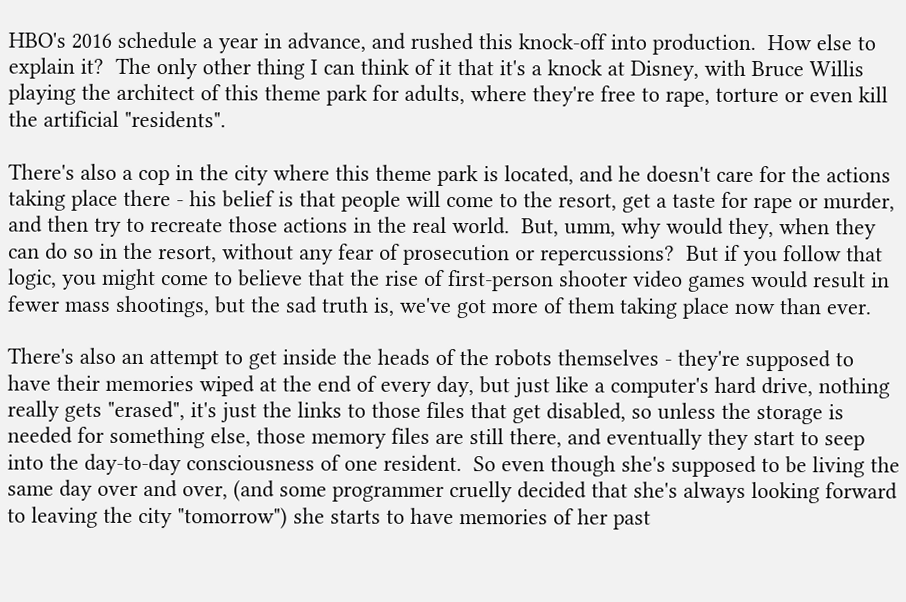HBO's 2016 schedule a year in advance, and rushed this knock-off into production.  How else to explain it?  The only other thing I can think of it that it's a knock at Disney, with Bruce Willis playing the architect of this theme park for adults, where they're free to rape, torture or even kill the artificial "residents".

There's also a cop in the city where this theme park is located, and he doesn't care for the actions taking place there - his belief is that people will come to the resort, get a taste for rape or murder, and then try to recreate those actions in the real world.  But, umm, why would they, when they can do so in the resort, without any fear of prosecution or repercussions?  But if you follow that logic, you might come to believe that the rise of first-person shooter video games would result in fewer mass shootings, but the sad truth is, we've got more of them taking place now than ever.

There's also an attempt to get inside the heads of the robots themselves - they're supposed to have their memories wiped at the end of every day, but just like a computer's hard drive, nothing really gets "erased", it's just the links to those files that get disabled, so unless the storage is needed for something else, those memory files are still there, and eventually they start to seep into the day-to-day consciousness of one resident.  So even though she's supposed to be living the same day over and over, (and some programmer cruelly decided that she's always looking forward to leaving the city "tomorrow") she starts to have memories of her past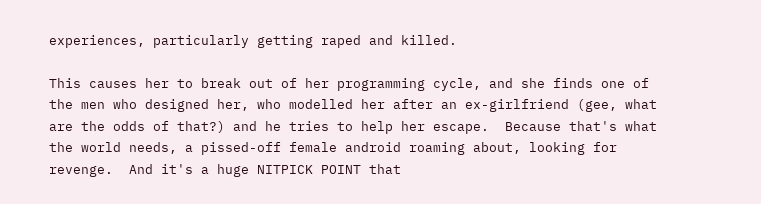experiences, particularly getting raped and killed.

This causes her to break out of her programming cycle, and she finds one of the men who designed her, who modelled her after an ex-girlfriend (gee, what are the odds of that?) and he tries to help her escape.  Because that's what the world needs, a pissed-off female android roaming about, looking for revenge.  And it's a huge NITPICK POINT that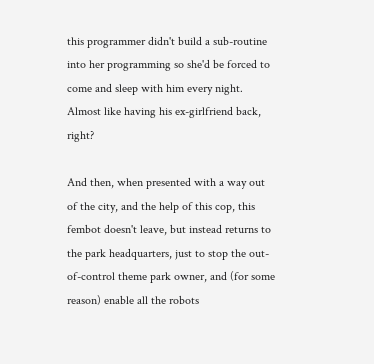this programmer didn't build a sub-routine into her programming so she'd be forced to come and sleep with him every night.  Almost like having his ex-girlfriend back, right?

And then, when presented with a way out of the city, and the help of this cop, this fembot doesn't leave, but instead returns to the park headquarters, just to stop the out-of-control theme park owner, and (for some reason) enable all the robots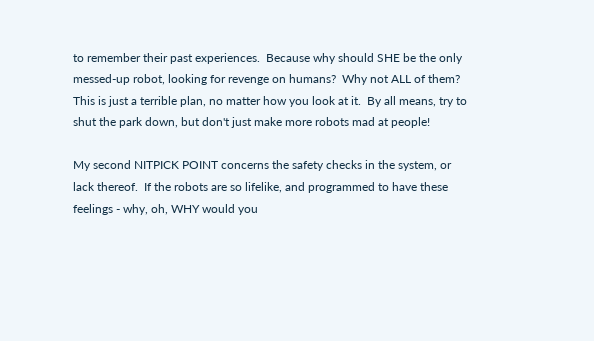to remember their past experiences.  Because why should SHE be the only messed-up robot, looking for revenge on humans?  Why not ALL of them?  This is just a terrible plan, no matter how you look at it.  By all means, try to shut the park down, but don't just make more robots mad at people!

My second NITPICK POINT concerns the safety checks in the system, or lack thereof.  If the robots are so lifelike, and programmed to have these feelings - why, oh, WHY would you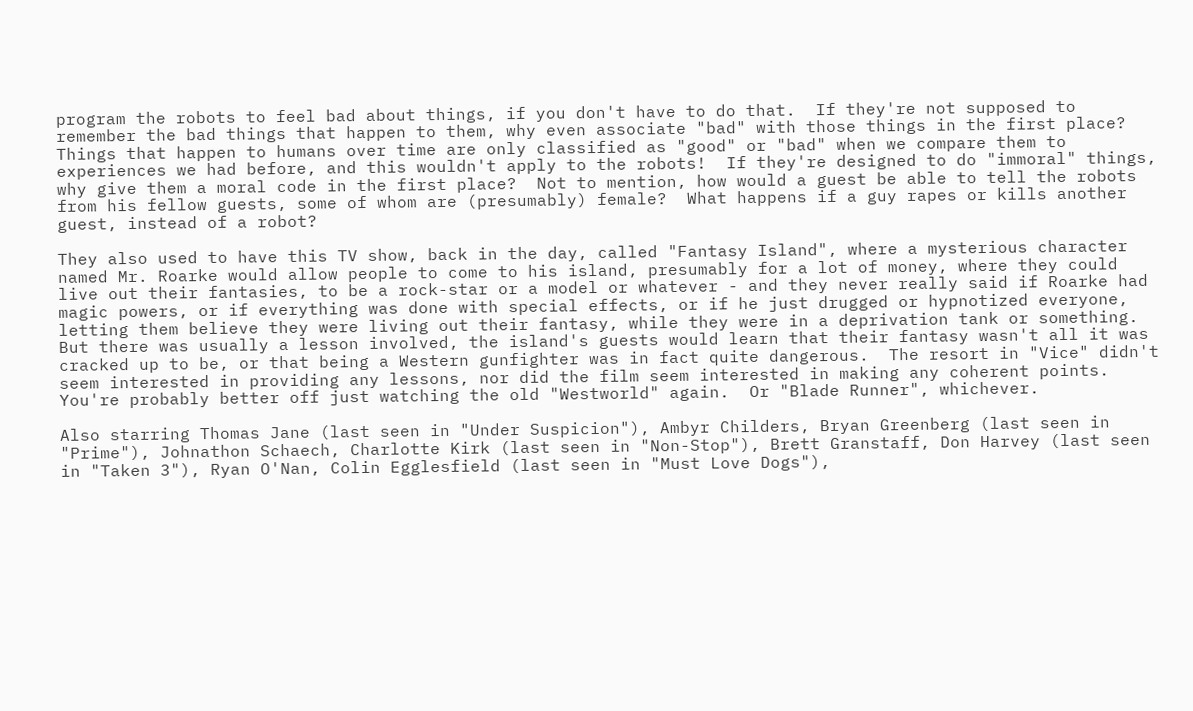program the robots to feel bad about things, if you don't have to do that.  If they're not supposed to remember the bad things that happen to them, why even associate "bad" with those things in the first place?  Things that happen to humans over time are only classified as "good" or "bad" when we compare them to experiences we had before, and this wouldn't apply to the robots!  If they're designed to do "immoral" things, why give them a moral code in the first place?  Not to mention, how would a guest be able to tell the robots from his fellow guests, some of whom are (presumably) female?  What happens if a guy rapes or kills another guest, instead of a robot?

They also used to have this TV show, back in the day, called "Fantasy Island", where a mysterious character named Mr. Roarke would allow people to come to his island, presumably for a lot of money, where they could live out their fantasies, to be a rock-star or a model or whatever - and they never really said if Roarke had magic powers, or if everything was done with special effects, or if he just drugged or hypnotized everyone, letting them believe they were living out their fantasy, while they were in a deprivation tank or something.  But there was usually a lesson involved, the island's guests would learn that their fantasy wasn't all it was cracked up to be, or that being a Western gunfighter was in fact quite dangerous.  The resort in "Vice" didn't seem interested in providing any lessons, nor did the film seem interested in making any coherent points.  You're probably better off just watching the old "Westworld" again.  Or "Blade Runner", whichever.

Also starring Thomas Jane (last seen in "Under Suspicion"), Ambyr Childers, Bryan Greenberg (last seen in "Prime"), Johnathon Schaech, Charlotte Kirk (last seen in "Non-Stop"), Brett Granstaff, Don Harvey (last seen in "Taken 3"), Ryan O'Nan, Colin Egglesfield (last seen in "Must Love Dogs"),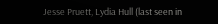Jesse Pruett, Lydia Hull (last seen in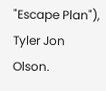"Escape Plan"), Tyler Jon Olson.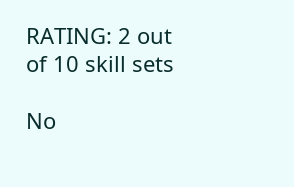RATING: 2 out of 10 skill sets

No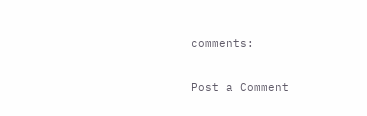comments:

Post a Comment